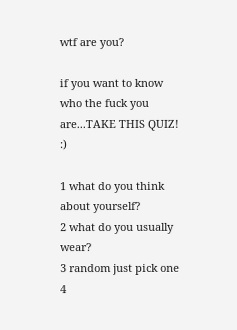wtf are you?

if you want to know who the fuck you are...TAKE THIS QUIZ! :)

1 what do you think about yourself?
2 what do you usually wear?
3 random just pick one
4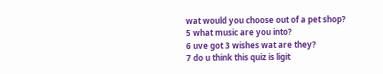wat would you choose out of a pet shop?
5 what music are you into?
6 uve got 3 wishes wat are they?
7 do u think this quiz is ligit